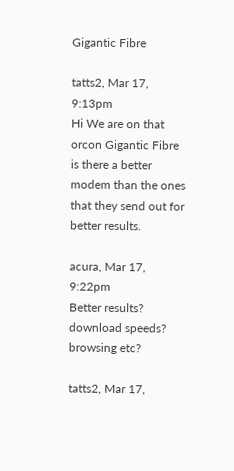Gigantic Fibre

tatts2, Mar 17, 9:13pm
Hi We are on that orcon Gigantic Fibre is there a better modem than the ones that they send out for better results.

acura, Mar 17, 9:22pm
Better results? download speeds? browsing etc?

tatts2, Mar 17,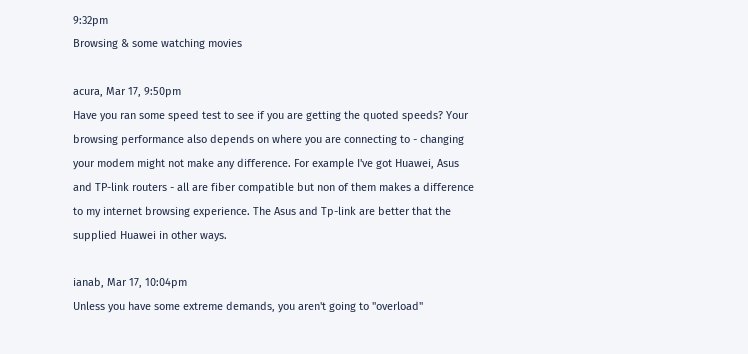9:32pm
Browsing & some watching movies

acura, Mar 17, 9:50pm
Have you ran some speed test to see if you are getting the quoted speeds? Your browsing performance also depends on where you are connecting to - changing your modem might not make any difference. For example I've got Huawei, Asus and TP-link routers - all are fiber compatible but non of them makes a difference to my internet browsing experience. The Asus and Tp-link are better that the supplied Huawei in other ways.

ianab, Mar 17, 10:04pm
Unless you have some extreme demands, you aren't going to "overload"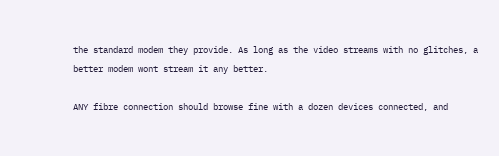the standard modem they provide. As long as the video streams with no glitches, a better modem wont stream it any better.

ANY fibre connection should browse fine with a dozen devices connected, and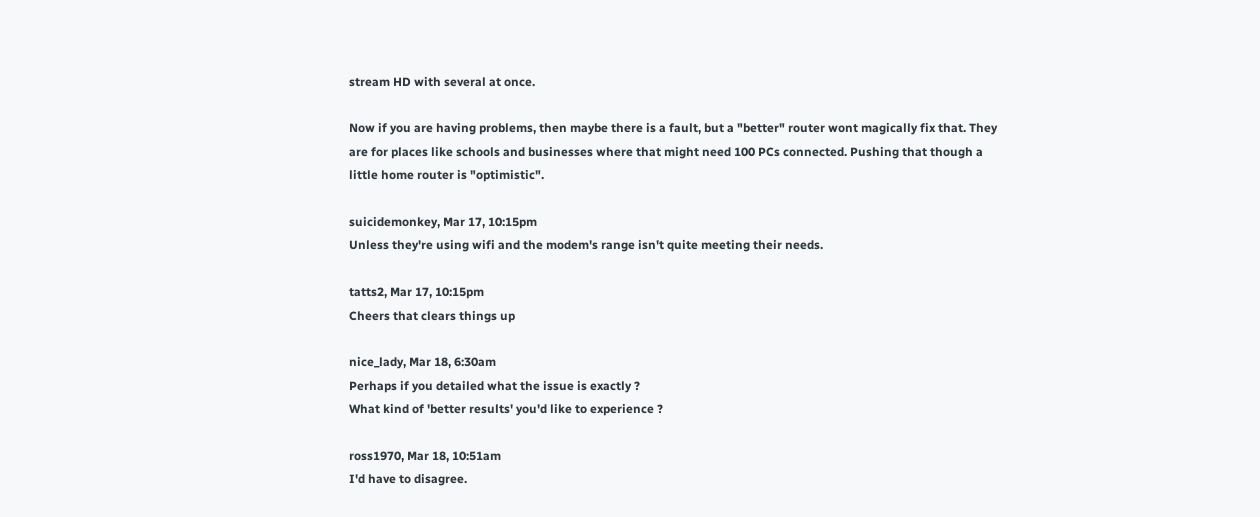stream HD with several at once.

Now if you are having problems, then maybe there is a fault, but a "better" router wont magically fix that. They are for places like schools and businesses where that might need 100 PCs connected. Pushing that though a little home router is "optimistic".

suicidemonkey, Mar 17, 10:15pm
Unless they're using wifi and the modem's range isn't quite meeting their needs.

tatts2, Mar 17, 10:15pm
Cheers that clears things up

nice_lady, Mar 18, 6:30am
Perhaps if you detailed what the issue is exactly ?
What kind of 'better results' you'd like to experience ?

ross1970, Mar 18, 10:51am
I'd have to disagree.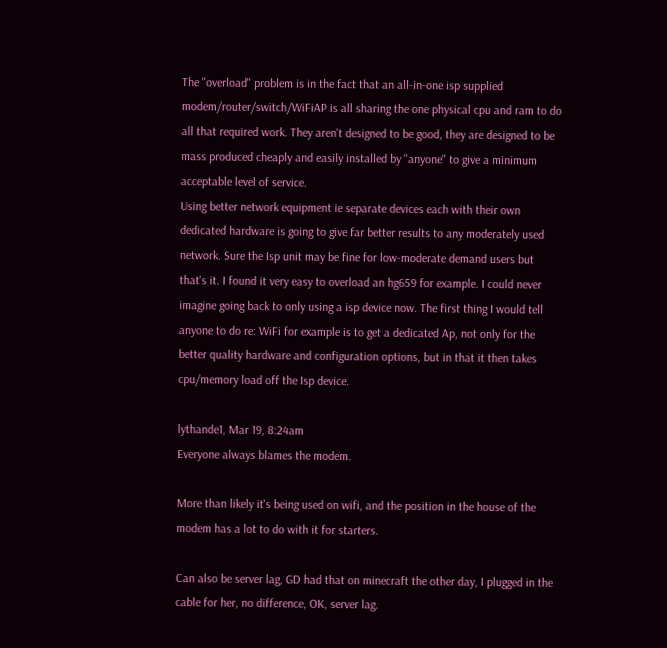The "overload" problem is in the fact that an all-in-one isp supplied modem/router/switch/WiFiAP is all sharing the one physical cpu and ram to do all that required work. They aren't designed to be good, they are designed to be mass produced cheaply and easily installed by "anyone" to give a minimum acceptable level of service.
Using better network equipment ie separate devices each with their own dedicated hardware is going to give far better results to any moderately used network. Sure the Isp unit may be fine for low-moderate demand users but that's it. I found it very easy to overload an hg659 for example. I could never imagine going back to only using a isp device now. The first thing I would tell anyone to do re: WiFi for example is to get a dedicated Ap, not only for the better quality hardware and configuration options, but in that it then takes cpu/memory load off the Isp device.

lythande1, Mar 19, 8:24am
Everyone always blames the modem.

More than likely it's being used on wifi, and the position in the house of the modem has a lot to do with it for starters.

Can also be server lag, GD had that on minecraft the other day, I plugged in the cable for her, no difference, OK, server lag.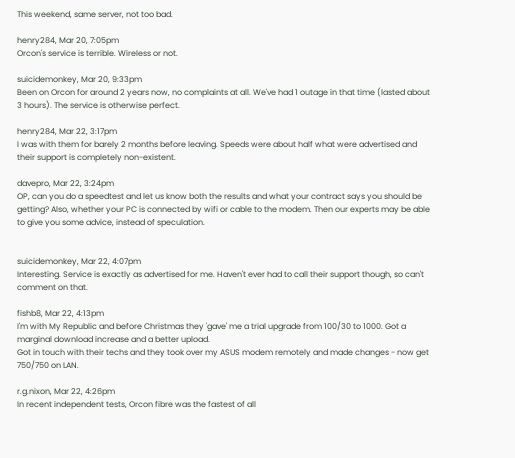This weekend, same server, not too bad.

henry284, Mar 20, 7:05pm
Orcon's service is terrible. Wireless or not.

suicidemonkey, Mar 20, 9:33pm
Been on Orcon for around 2 years now, no complaints at all. We've had 1 outage in that time (lasted about 3 hours). The service is otherwise perfect.

henry284, Mar 22, 3:17pm
I was with them for barely 2 months before leaving. Speeds were about half what were advertised and their support is completely non-existent.

davepro, Mar 22, 3:24pm
OP, can you do a speedtest and let us know both the results and what your contract says you should be getting? Also, whether your PC is connected by wifi or cable to the modem. Then our experts may be able to give you some advice, instead of speculation.


suicidemonkey, Mar 22, 4:07pm
Interesting. Service is exactly as advertised for me. Haven't ever had to call their support though, so can't comment on that.

fishb8, Mar 22, 4:13pm
I'm with My Republic and before Christmas they 'gave' me a trial upgrade from 100/30 to 1000. Got a marginal download increase and a better upload.
Got in touch with their techs and they took over my ASUS modem remotely and made changes - now get 750/750 on LAN.

r.g.nixon, Mar 22, 4:26pm
In recent independent tests, Orcon fibre was the fastest of all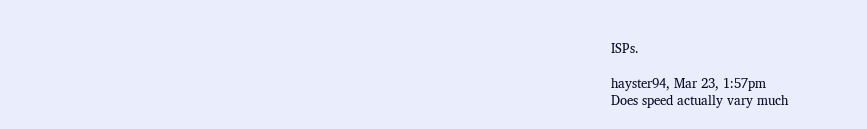ISPs.

hayster94, Mar 23, 1:57pm
Does speed actually vary much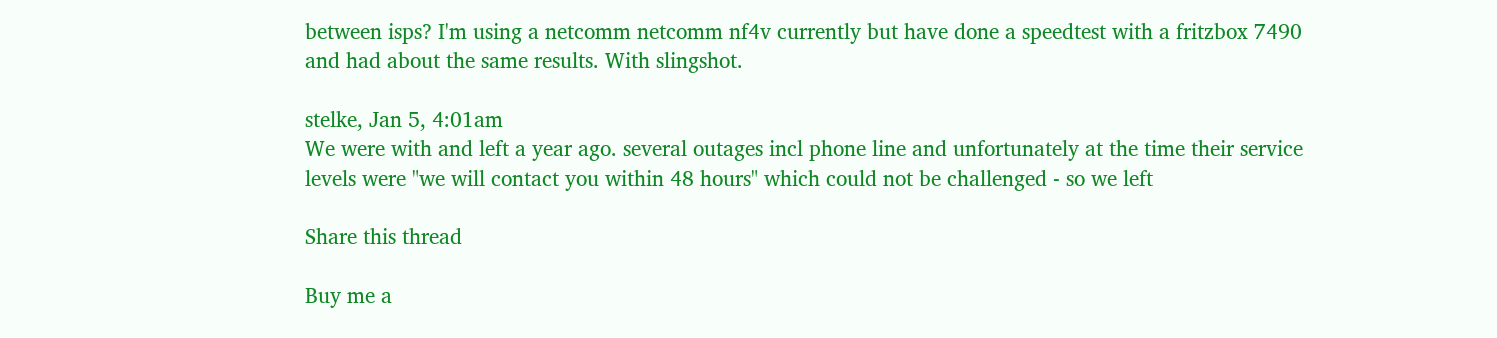between isps? I'm using a netcomm netcomm nf4v currently but have done a speedtest with a fritzbox 7490 and had about the same results. With slingshot.

stelke, Jan 5, 4:01am
We were with and left a year ago. several outages incl phone line and unfortunately at the time their service levels were "we will contact you within 48 hours" which could not be challenged - so we left

Share this thread

Buy me a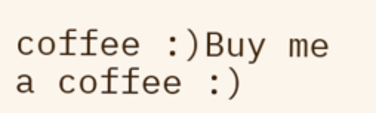coffee :)Buy me a coffee :)